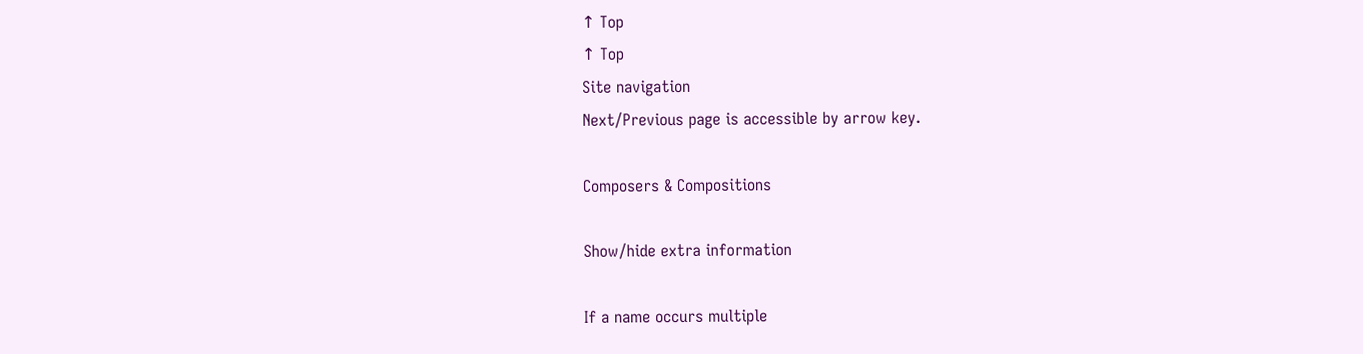↑ Top
↑ Top
Site navigation
Next/Previous page is accessible by arrow key.

Composers & Compositions

Show/hide extra information

If a name occurs multiple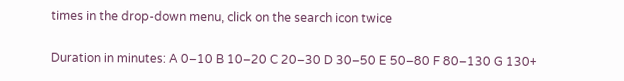times in the drop-down menu, click on the search icon twice

Duration in minutes: A 0–10 B 10–20 C 20–30 D 30–50 E 50–80 F 80–130 G 130+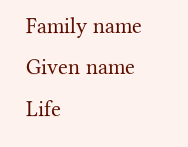Family name Given name Life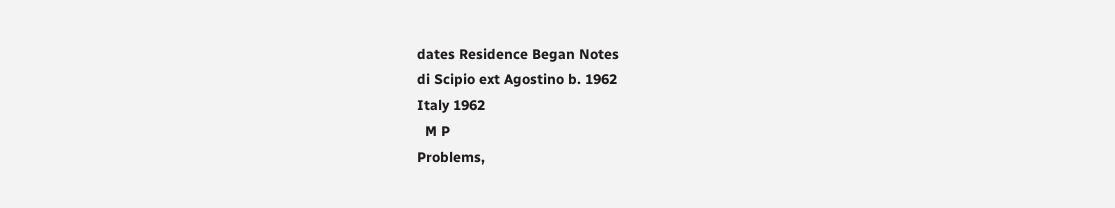dates Residence Began Notes
di Scipio ext Agostino b. 1962
Italy 1962
  M P
Problems,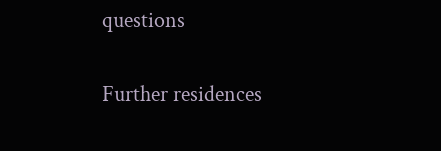questions

Further residences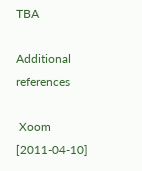TBA

Additional references

 Xoom [2011-04-10]